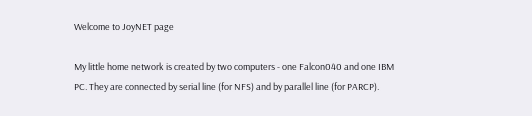Welcome to JoyNET page

My little home network is created by two computers - one Falcon040 and one IBM PC. They are connected by serial line (for NFS) and by parallel line (for PARCP).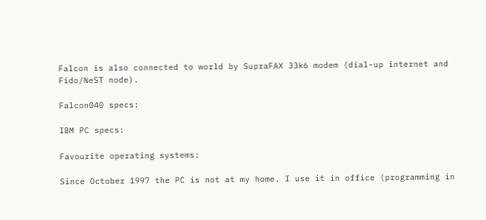Falcon is also connected to world by SupraFAX 33k6 modem (dial-up internet and Fido/NeST node).

Falcon040 specs:

IBM PC specs:

Favourite operating systems:

Since October 1997 the PC is not at my home. I use it in office (programming in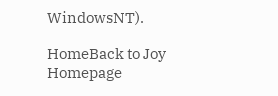WindowsNT).

HomeBack to Joy Homepage